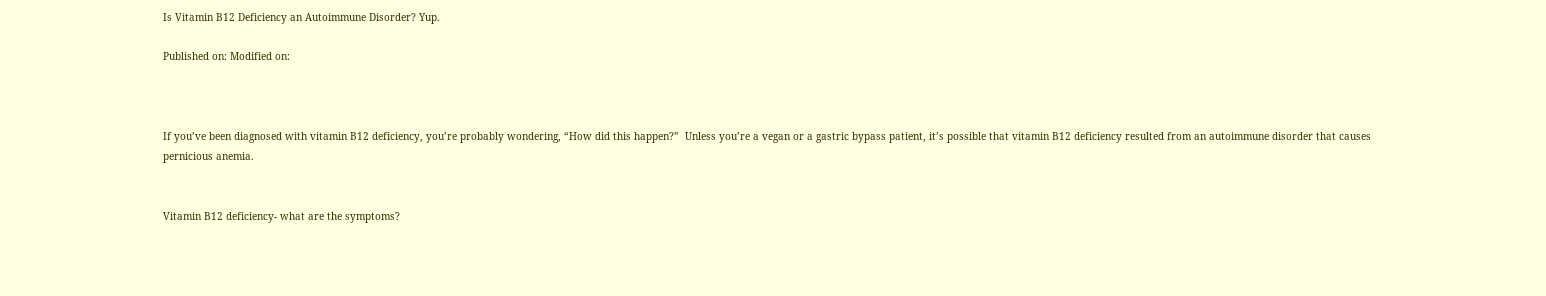Is Vitamin B12 Deficiency an Autoimmune Disorder? Yup.

Published on: Modified on:



If you’ve been diagnosed with vitamin B12 deficiency, you’re probably wondering, “How did this happen?”  Unless you’re a vegan or a gastric bypass patient, it’s possible that vitamin B12 deficiency resulted from an autoimmune disorder that causes pernicious anemia.


Vitamin B12 deficiency- what are the symptoms?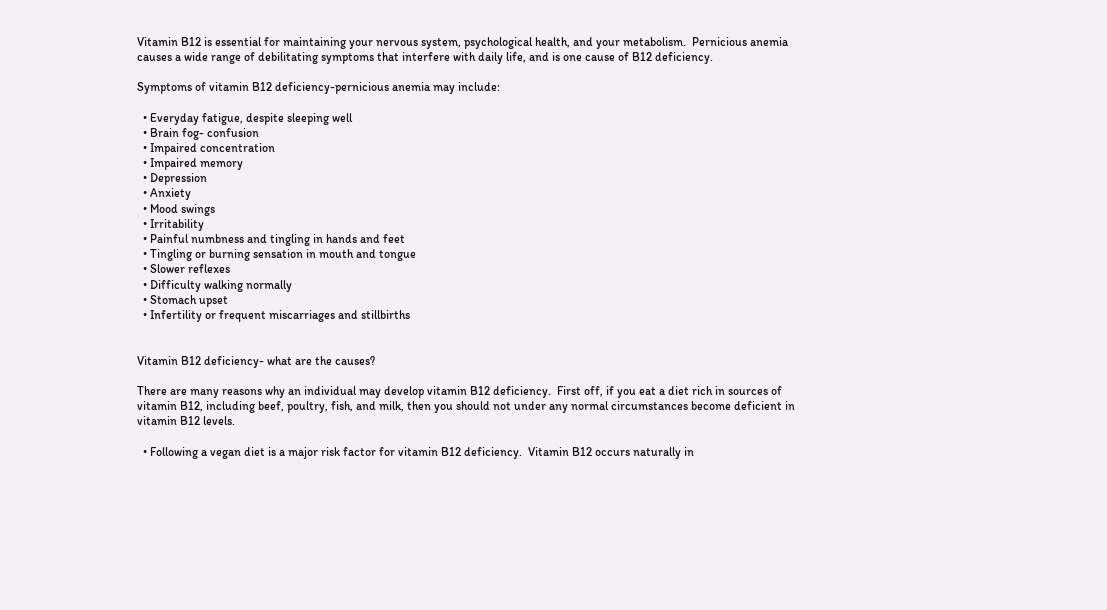Vitamin B12 is essential for maintaining your nervous system, psychological health, and your metabolism.  Pernicious anemia causes a wide range of debilitating symptoms that interfere with daily life, and is one cause of B12 deficiency.

Symptoms of vitamin B12 deficiency-pernicious anemia may include:

  • Everyday fatigue, despite sleeping well
  • Brain fog- confusion
  • Impaired concentration
  • Impaired memory
  • Depression
  • Anxiety
  • Mood swings
  • Irritability
  • Painful numbness and tingling in hands and feet
  • Tingling or burning sensation in mouth and tongue
  • Slower reflexes
  • Difficulty walking normally
  • Stomach upset
  • Infertility or frequent miscarriages and stillbirths


Vitamin B12 deficiency- what are the causes?

There are many reasons why an individual may develop vitamin B12 deficiency.  First off, if you eat a diet rich in sources of vitamin B12, including beef, poultry, fish, and milk, then you should not under any normal circumstances become deficient in vitamin B12 levels.

  • Following a vegan diet is a major risk factor for vitamin B12 deficiency.  Vitamin B12 occurs naturally in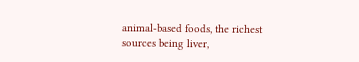animal-based foods, the richest sources being liver,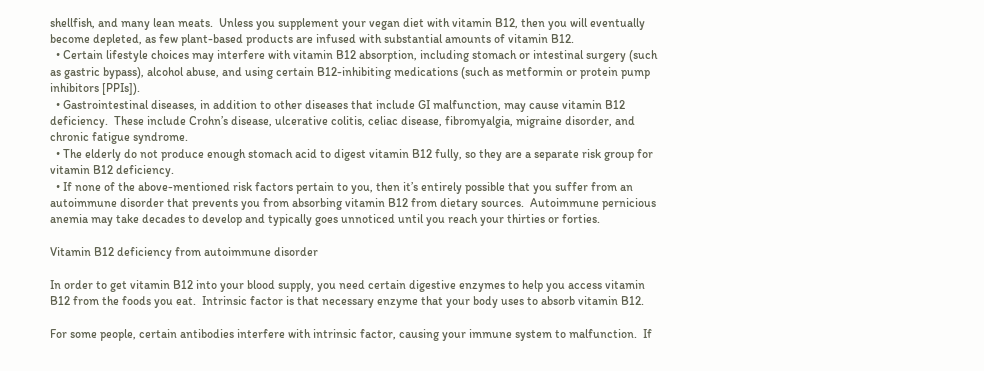shellfish, and many lean meats.  Unless you supplement your vegan diet with vitamin B12, then you will eventually become depleted, as few plant-based products are infused with substantial amounts of vitamin B12.
  • Certain lifestyle choices may interfere with vitamin B12 absorption, including stomach or intestinal surgery (such as gastric bypass), alcohol abuse, and using certain B12-inhibiting medications (such as metformin or protein pump inhibitors [PPIs]).
  • Gastrointestinal diseases, in addition to other diseases that include GI malfunction, may cause vitamin B12 deficiency.  These include Crohn’s disease, ulcerative colitis, celiac disease, fibromyalgia, migraine disorder, and chronic fatigue syndrome.
  • The elderly do not produce enough stomach acid to digest vitamin B12 fully, so they are a separate risk group for vitamin B12 deficiency.
  • If none of the above-mentioned risk factors pertain to you, then it’s entirely possible that you suffer from an autoimmune disorder that prevents you from absorbing vitamin B12 from dietary sources.  Autoimmune pernicious anemia may take decades to develop and typically goes unnoticed until you reach your thirties or forties.

Vitamin B12 deficiency from autoimmune disorder

In order to get vitamin B12 into your blood supply, you need certain digestive enzymes to help you access vitamin B12 from the foods you eat.  Intrinsic factor is that necessary enzyme that your body uses to absorb vitamin B12.

For some people, certain antibodies interfere with intrinsic factor, causing your immune system to malfunction.  If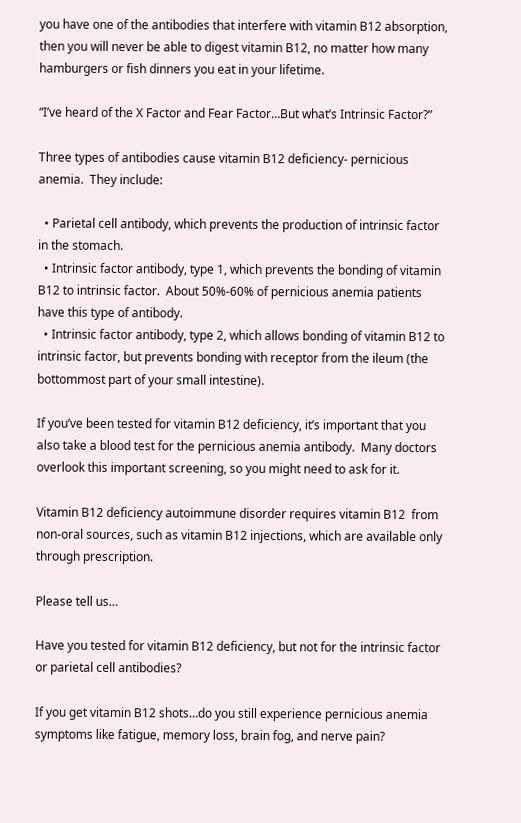you have one of the antibodies that interfere with vitamin B12 absorption, then you will never be able to digest vitamin B12, no matter how many hamburgers or fish dinners you eat in your lifetime.

“I’ve heard of the X Factor and Fear Factor…But what’s Intrinsic Factor?”

Three types of antibodies cause vitamin B12 deficiency- pernicious anemia.  They include:

  • Parietal cell antibody, which prevents the production of intrinsic factor in the stomach.
  • Intrinsic factor antibody, type 1, which prevents the bonding of vitamin B12 to intrinsic factor.  About 50%-60% of pernicious anemia patients have this type of antibody.
  • Intrinsic factor antibody, type 2, which allows bonding of vitamin B12 to intrinsic factor, but prevents bonding with receptor from the ileum (the bottommost part of your small intestine).

If you’ve been tested for vitamin B12 deficiency, it’s important that you also take a blood test for the pernicious anemia antibody.  Many doctors overlook this important screening, so you might need to ask for it.

Vitamin B12 deficiency autoimmune disorder requires vitamin B12  from non-oral sources, such as vitamin B12 injections, which are available only through prescription.

Please tell us…

Have you tested for vitamin B12 deficiency, but not for the intrinsic factor or parietal cell antibodies?

If you get vitamin B12 shots…do you still experience pernicious anemia symptoms like fatigue, memory loss, brain fog, and nerve pain?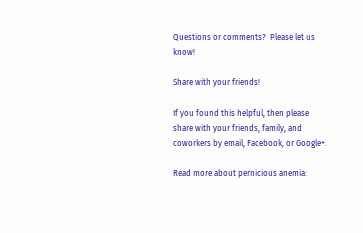Questions or comments?  Please let us know!

Share with your friends!

If you found this helpful, then please share with your friends, family, and coworkers by email, Facebook, or Google+.

Read more about pernicious anemia: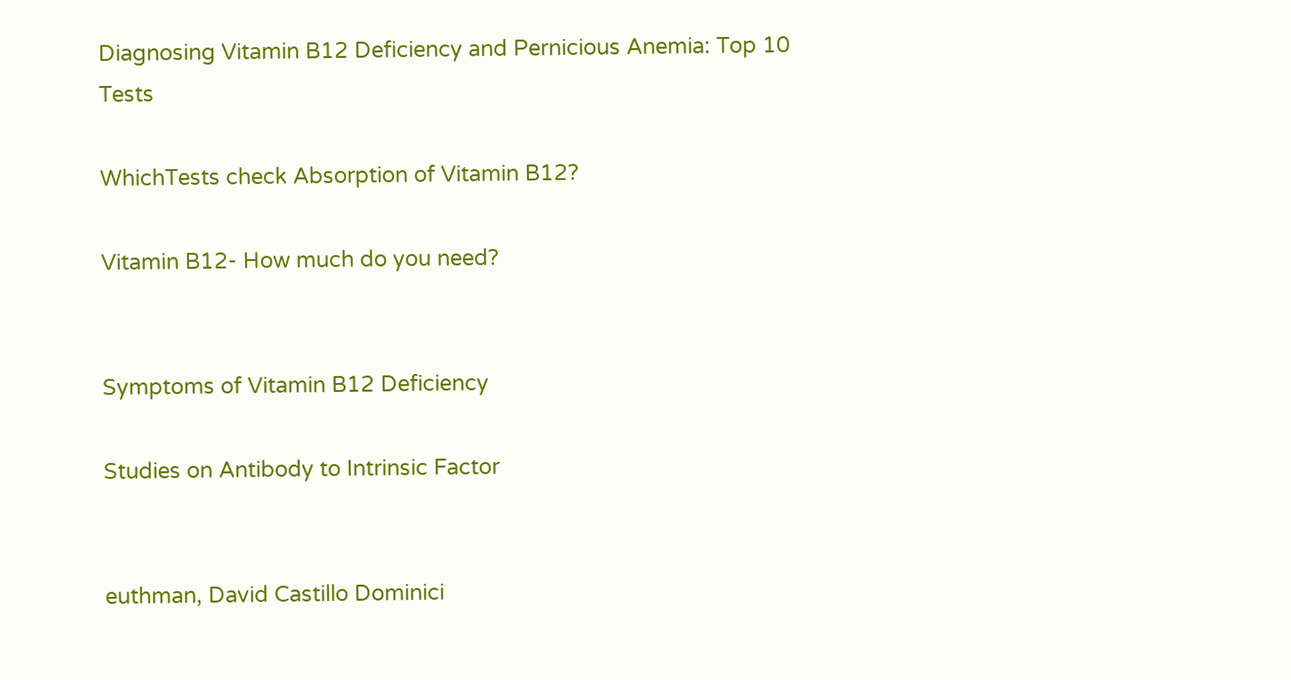Diagnosing Vitamin B12 Deficiency and Pernicious Anemia: Top 10 Tests

WhichTests check Absorption of Vitamin B12?

Vitamin B12- How much do you need?


Symptoms of Vitamin B12 Deficiency

Studies on Antibody to Intrinsic Factor


euthman, David Castillo Dominici